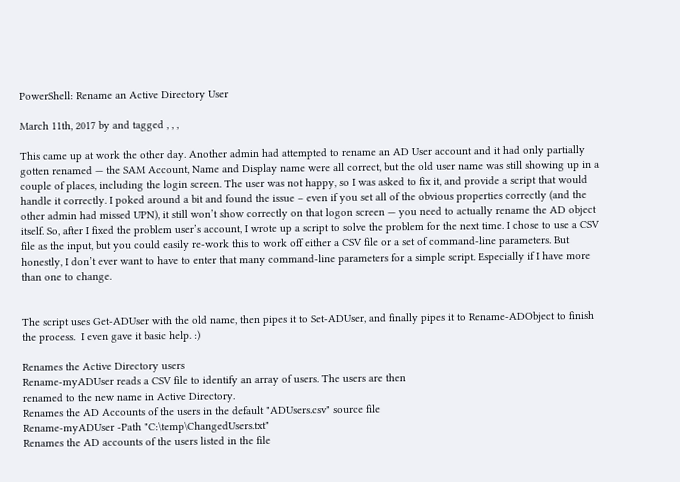PowerShell: Rename an Active Directory User

March 11th, 2017 by and tagged , , ,

This came up at work the other day. Another admin had attempted to rename an AD User account and it had only partially gotten renamed — the SAM Account, Name and Display name were all correct, but the old user name was still showing up in a couple of places, including the login screen. The user was not happy, so I was asked to fix it, and provide a script that would handle it correctly. I poked around a bit and found the issue – even if you set all of the obvious properties correctly (and the other admin had missed UPN), it still won’t show correctly on that logon screen — you need to actually rename the AD object itself. So, after I fixed the problem user’s account, I wrote up a script to solve the problem for the next time. I chose to use a CSV file as the input, but you could easily re-work this to work off either a CSV file or a set of command-line parameters. But honestly, I don’t ever want to have to enter that many command-line parameters for a simple script. Especially if I have more than one to change.


The script uses Get-ADUser with the old name, then pipes it to Set-ADUser, and finally pipes it to Rename-ADObject to finish the process.  I even gave it basic help. :)

Renames the Active Directory users
Rename-myADUser reads a CSV file to identify an array of users. The users are then
renamed to the new name in Active Directory.
Renames the AD Accounts of the users in the default "ADUsers.csv" source file
Rename-myADUser -Path "C:\temp\ChangedUsers.txt"
Renames the AD accounts of the users listed in the file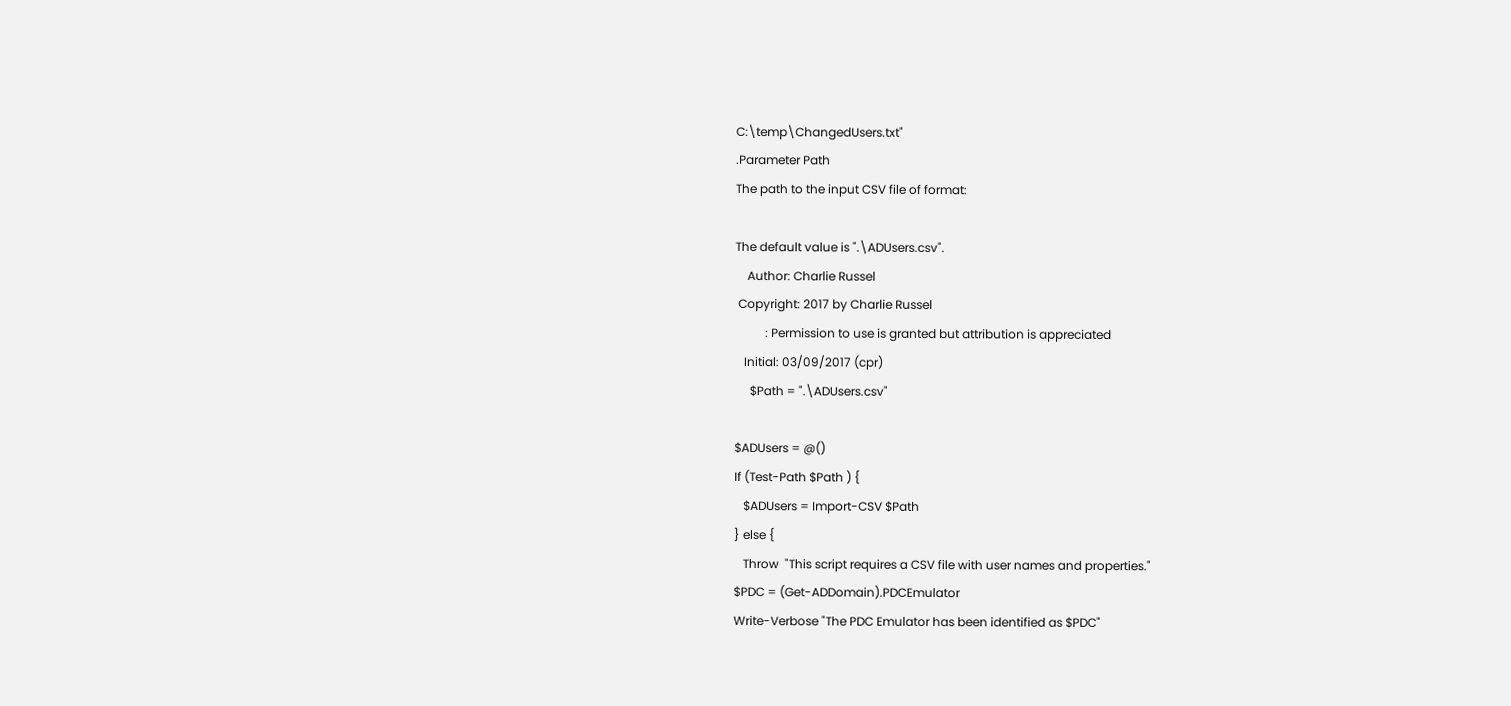C:\temp\ChangedUsers.txt"
.Parameter Path
The path to the input CSV file of format:

The default value is ".\ADUsers.csv".
    Author: Charlie Russel
 Copyright: 2017 by Charlie Russel
          : Permission to use is granted but attribution is appreciated
   Initial: 03/09/2017 (cpr)
     $Path = ".\ADUsers.csv"

$ADUsers = @()
If (Test-Path $Path ) {
   $ADUsers = Import-CSV $Path
} else {
   Throw  "This script requires a CSV file with user names and properties."
$PDC = (Get-ADDomain).PDCEmulator
Write-Verbose "The PDC Emulator has been identified as $PDC"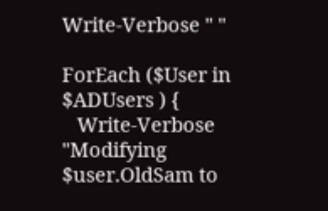Write-Verbose " "

ForEach ($User in $ADUsers ) {
   Write-Verbose "Modifying $user.OldSam to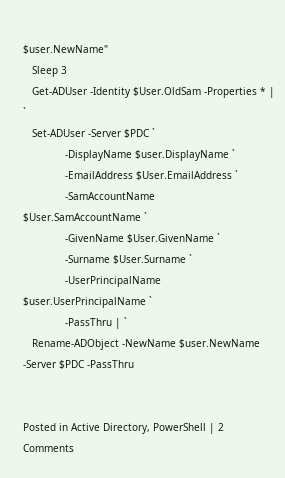$user.NewName"
   Sleep 3
   Get-ADUser -Identity $User.OldSam -Properties * | `
   Set-ADUser -Server $PDC `
              -DisplayName $user.DisplayName `
              -EmailAddress $User.EmailAddress `
              -SamAccountName $User.SamAccountName `
              -GivenName $User.GivenName `
              -Surname $User.Surname `
              -UserPrincipalName $user.UserPrincipalName `
              -PassThru | `
   Rename-ADObject -NewName $user.NewName -Server $PDC -PassThru


Posted in Active Directory, PowerShell | 2 Comments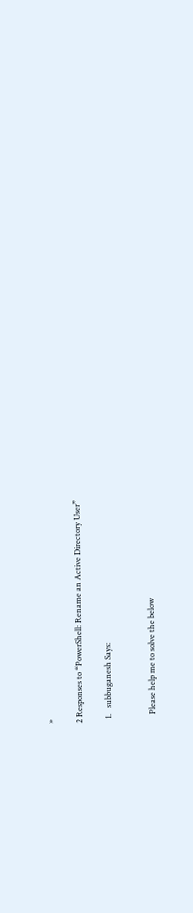»

2 Responses to “PowerShell: Rename an Active Directory User”

  1.   subbuganesh Says:


    Please help me to solve the below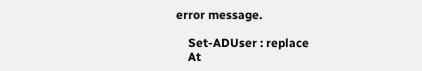error message.

    Set-ADUser : replace
    At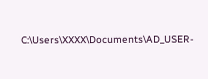C:\Users\XXXX\Documents\AD_USER-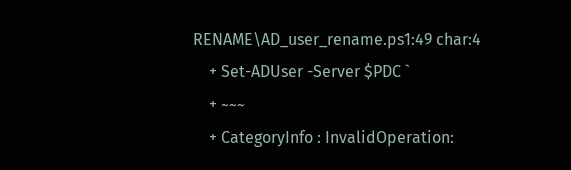RENAME\AD_user_rename.ps1:49 char:4
    + Set-ADUser -Server $PDC `
    + ~~~
    + CategoryInfo : InvalidOperation: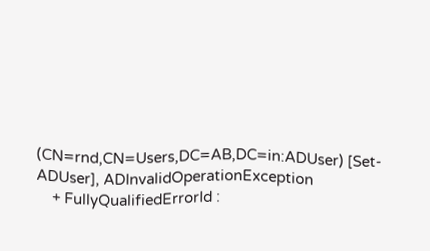(CN=rnd,CN=Users,DC=AB,DC=in:ADUser) [Set-ADUser], ADInvalidOperationException
    + FullyQualifiedErrorId :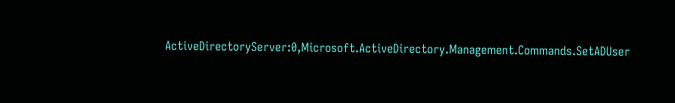ActiveDirectoryServer:0,Microsoft.ActiveDirectory.Management.Commands.SetADUser